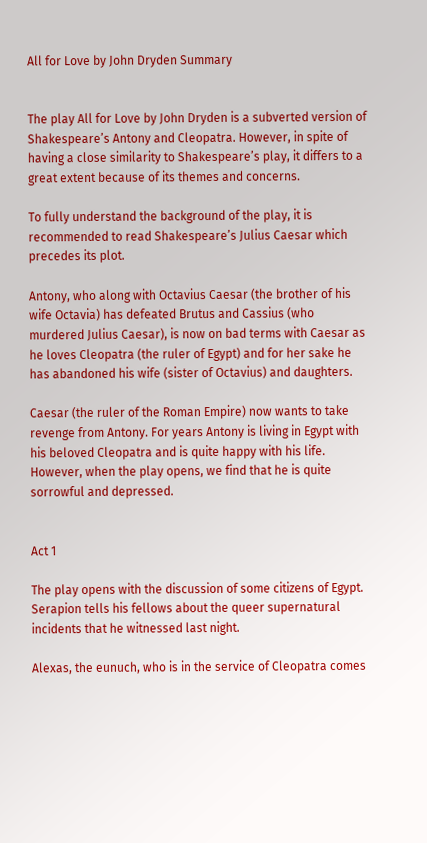All for Love by John Dryden Summary


The play All for Love by John Dryden is a subverted version of Shakespeare’s Antony and Cleopatra. However, in spite of having a close similarity to Shakespeare’s play, it differs to a great extent because of its themes and concerns.

To fully understand the background of the play, it is recommended to read Shakespeare’s Julius Caesar which precedes its plot.

Antony, who along with Octavius Caesar (the brother of his wife Octavia) has defeated Brutus and Cassius (who murdered Julius Caesar), is now on bad terms with Caesar as he loves Cleopatra (the ruler of Egypt) and for her sake he has abandoned his wife (sister of Octavius) and daughters.

Caesar (the ruler of the Roman Empire) now wants to take revenge from Antony. For years Antony is living in Egypt with his beloved Cleopatra and is quite happy with his life. However, when the play opens, we find that he is quite sorrowful and depressed.


Act 1

The play opens with the discussion of some citizens of Egypt. Serapion tells his fellows about the queer supernatural incidents that he witnessed last night.

Alexas, the eunuch, who is in the service of Cleopatra comes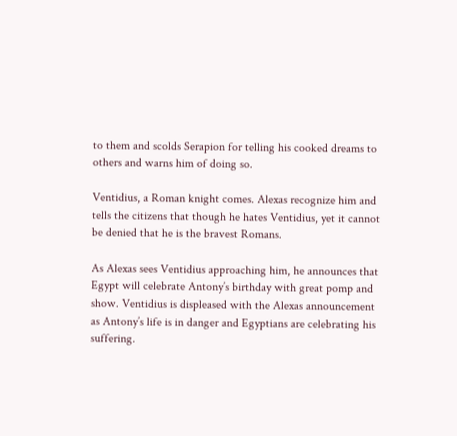to them and scolds Serapion for telling his cooked dreams to others and warns him of doing so.

Ventidius, a Roman knight comes. Alexas recognize him and tells the citizens that though he hates Ventidius, yet it cannot be denied that he is the bravest Romans.

As Alexas sees Ventidius approaching him, he announces that Egypt will celebrate Antony’s birthday with great pomp and show. Ventidius is displeased with the Alexas announcement as Antony’s life is in danger and Egyptians are celebrating his suffering.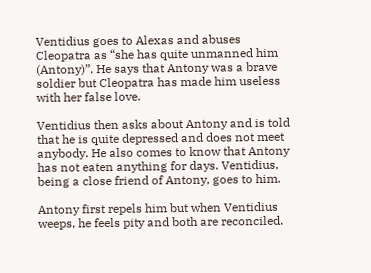Ventidius goes to Alexas and abuses Cleopatra as “she has quite unmanned him (Antony)”. He says that Antony was a brave soldier but Cleopatra has made him useless with her false love.

Ventidius then asks about Antony and is told that he is quite depressed and does not meet anybody. He also comes to know that Antony has not eaten anything for days. Ventidius, being a close friend of Antony, goes to him.

Antony first repels him but when Ventidius weeps, he feels pity and both are reconciled.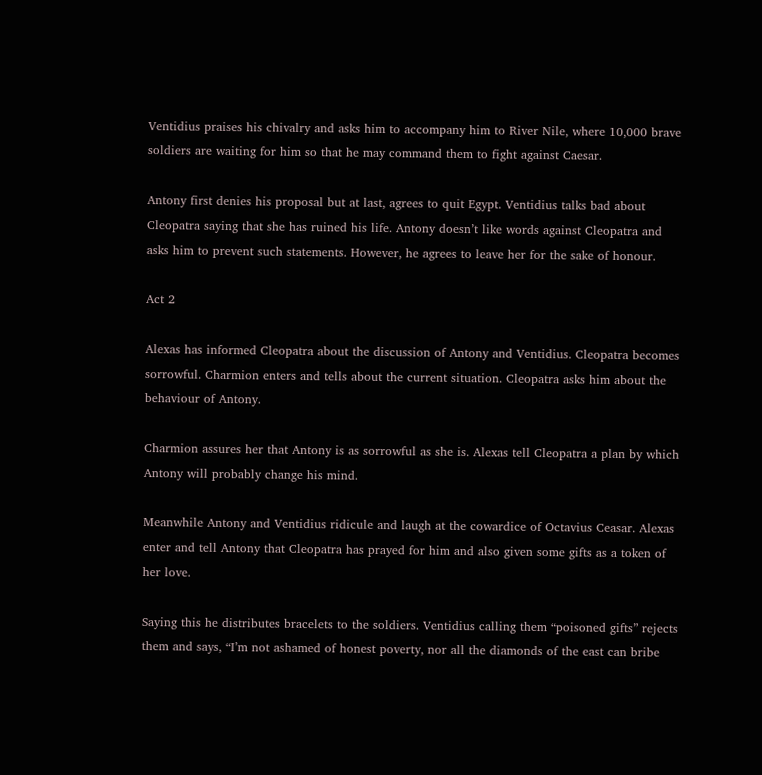Ventidius praises his chivalry and asks him to accompany him to River Nile, where 10,000 brave soldiers are waiting for him so that he may command them to fight against Caesar.

Antony first denies his proposal but at last, agrees to quit Egypt. Ventidius talks bad about Cleopatra saying that she has ruined his life. Antony doesn’t like words against Cleopatra and asks him to prevent such statements. However, he agrees to leave her for the sake of honour.

Act 2

Alexas has informed Cleopatra about the discussion of Antony and Ventidius. Cleopatra becomes sorrowful. Charmion enters and tells about the current situation. Cleopatra asks him about the behaviour of Antony.

Charmion assures her that Antony is as sorrowful as she is. Alexas tell Cleopatra a plan by which Antony will probably change his mind.

Meanwhile Antony and Ventidius ridicule and laugh at the cowardice of Octavius Ceasar. Alexas enter and tell Antony that Cleopatra has prayed for him and also given some gifts as a token of her love.

Saying this he distributes bracelets to the soldiers. Ventidius calling them “poisoned gifts” rejects them and says, “I’m not ashamed of honest poverty, nor all the diamonds of the east can bribe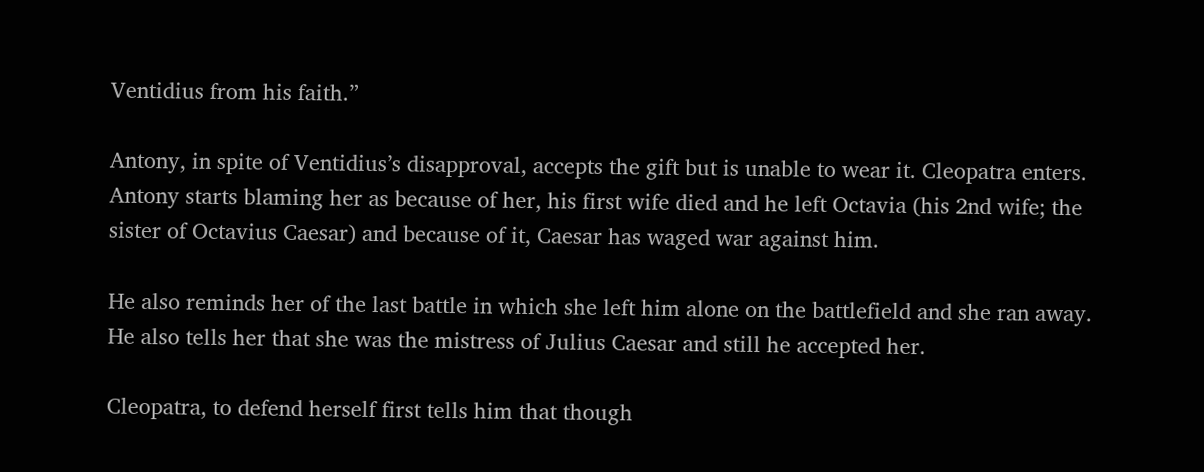Ventidius from his faith.”

Antony, in spite of Ventidius’s disapproval, accepts the gift but is unable to wear it. Cleopatra enters. Antony starts blaming her as because of her, his first wife died and he left Octavia (his 2nd wife; the sister of Octavius Caesar) and because of it, Caesar has waged war against him.

He also reminds her of the last battle in which she left him alone on the battlefield and she ran away. He also tells her that she was the mistress of Julius Caesar and still he accepted her.

Cleopatra, to defend herself first tells him that though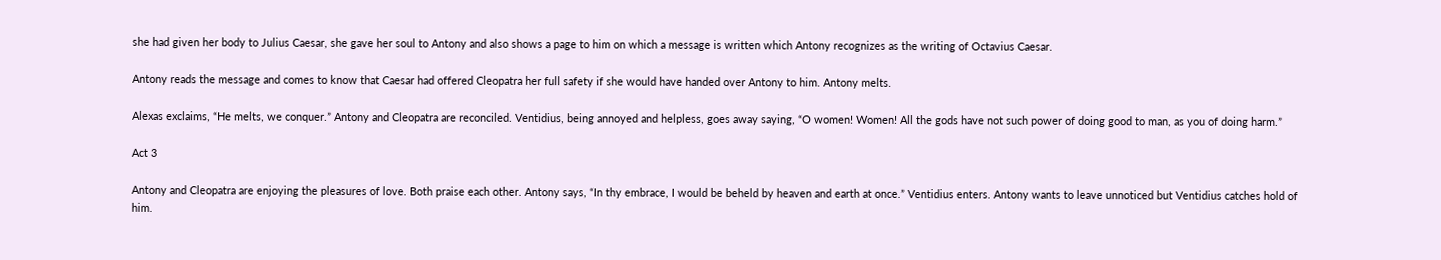she had given her body to Julius Caesar, she gave her soul to Antony and also shows a page to him on which a message is written which Antony recognizes as the writing of Octavius Caesar.

Antony reads the message and comes to know that Caesar had offered Cleopatra her full safety if she would have handed over Antony to him. Antony melts.

Alexas exclaims, “He melts, we conquer.” Antony and Cleopatra are reconciled. Ventidius, being annoyed and helpless, goes away saying, “O women! Women! All the gods have not such power of doing good to man, as you of doing harm.”

Act 3

Antony and Cleopatra are enjoying the pleasures of love. Both praise each other. Antony says, “In thy embrace, I would be beheld by heaven and earth at once.” Ventidius enters. Antony wants to leave unnoticed but Ventidius catches hold of him.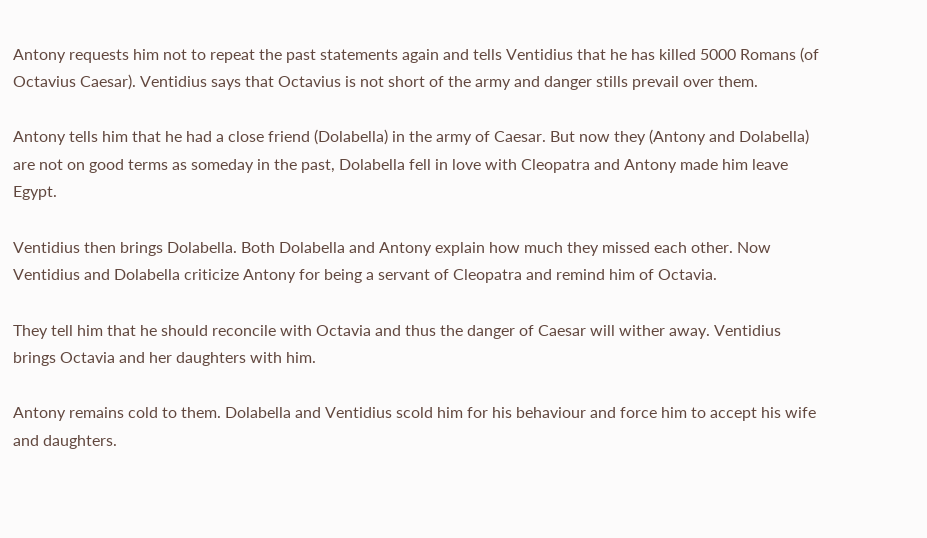Antony requests him not to repeat the past statements again and tells Ventidius that he has killed 5000 Romans (of Octavius Caesar). Ventidius says that Octavius is not short of the army and danger stills prevail over them.

Antony tells him that he had a close friend (Dolabella) in the army of Caesar. But now they (Antony and Dolabella) are not on good terms as someday in the past, Dolabella fell in love with Cleopatra and Antony made him leave Egypt.

Ventidius then brings Dolabella. Both Dolabella and Antony explain how much they missed each other. Now Ventidius and Dolabella criticize Antony for being a servant of Cleopatra and remind him of Octavia.

They tell him that he should reconcile with Octavia and thus the danger of Caesar will wither away. Ventidius brings Octavia and her daughters with him.

Antony remains cold to them. Dolabella and Ventidius scold him for his behaviour and force him to accept his wife and daughters.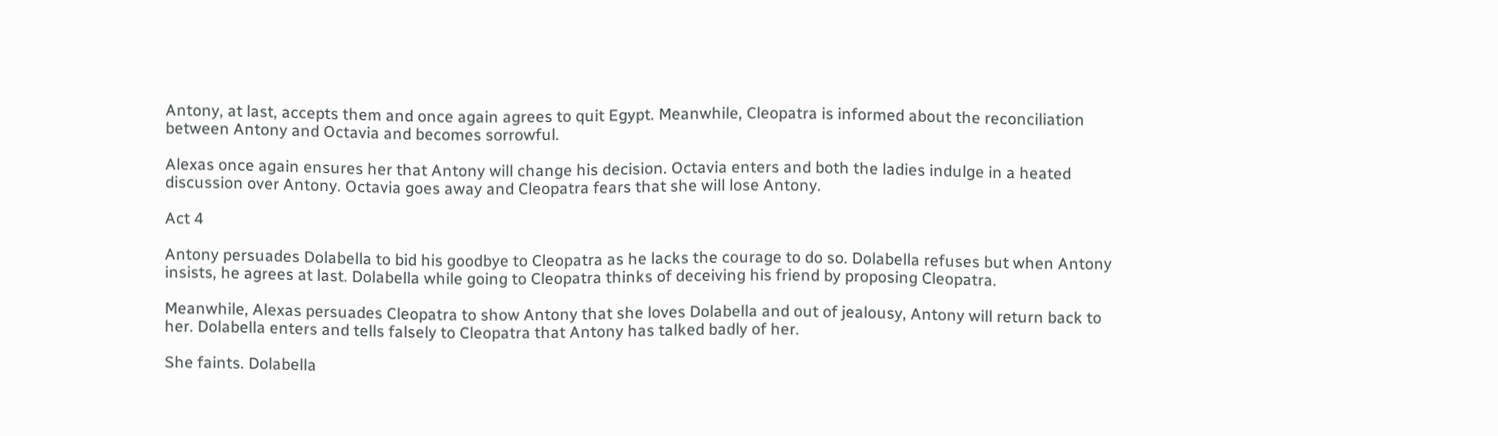Antony, at last, accepts them and once again agrees to quit Egypt. Meanwhile, Cleopatra is informed about the reconciliation between Antony and Octavia and becomes sorrowful.

Alexas once again ensures her that Antony will change his decision. Octavia enters and both the ladies indulge in a heated discussion over Antony. Octavia goes away and Cleopatra fears that she will lose Antony.

Act 4

Antony persuades Dolabella to bid his goodbye to Cleopatra as he lacks the courage to do so. Dolabella refuses but when Antony insists, he agrees at last. Dolabella while going to Cleopatra thinks of deceiving his friend by proposing Cleopatra.

Meanwhile, Alexas persuades Cleopatra to show Antony that she loves Dolabella and out of jealousy, Antony will return back to her. Dolabella enters and tells falsely to Cleopatra that Antony has talked badly of her.

She faints. Dolabella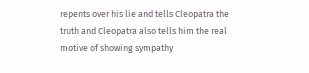repents over his lie and tells Cleopatra the truth and Cleopatra also tells him the real motive of showing sympathy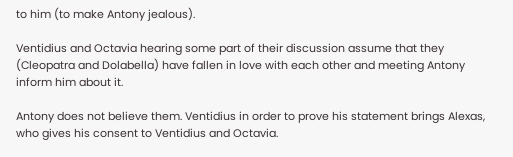to him (to make Antony jealous).

Ventidius and Octavia hearing some part of their discussion assume that they (Cleopatra and Dolabella) have fallen in love with each other and meeting Antony inform him about it.

Antony does not believe them. Ventidius in order to prove his statement brings Alexas, who gives his consent to Ventidius and Octavia.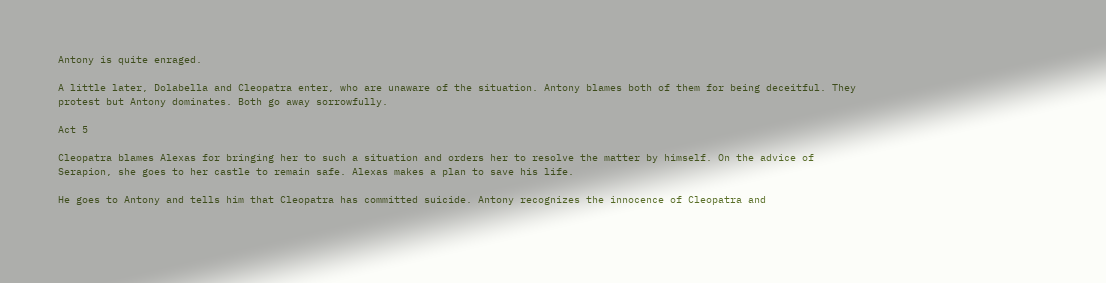Antony is quite enraged.

A little later, Dolabella and Cleopatra enter, who are unaware of the situation. Antony blames both of them for being deceitful. They protest but Antony dominates. Both go away sorrowfully.

Act 5

Cleopatra blames Alexas for bringing her to such a situation and orders her to resolve the matter by himself. On the advice of Serapion, she goes to her castle to remain safe. Alexas makes a plan to save his life.

He goes to Antony and tells him that Cleopatra has committed suicide. Antony recognizes the innocence of Cleopatra and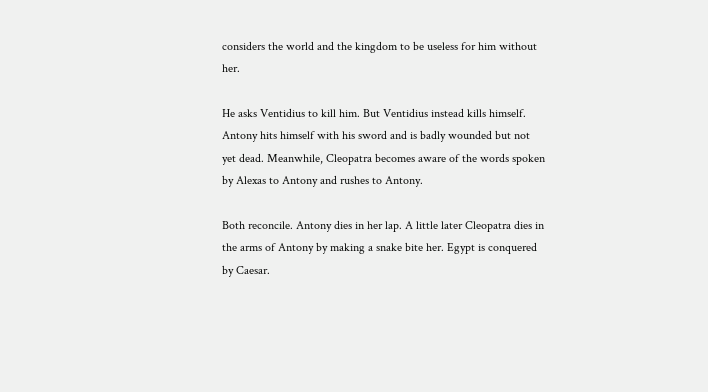considers the world and the kingdom to be useless for him without her.

He asks Ventidius to kill him. But Ventidius instead kills himself. Antony hits himself with his sword and is badly wounded but not yet dead. Meanwhile, Cleopatra becomes aware of the words spoken by Alexas to Antony and rushes to Antony.

Both reconcile. Antony dies in her lap. A little later Cleopatra dies in the arms of Antony by making a snake bite her. Egypt is conquered by Caesar.